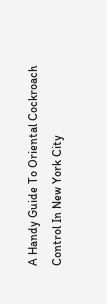A Handy Guide To Oriental Cockroach Control In New York City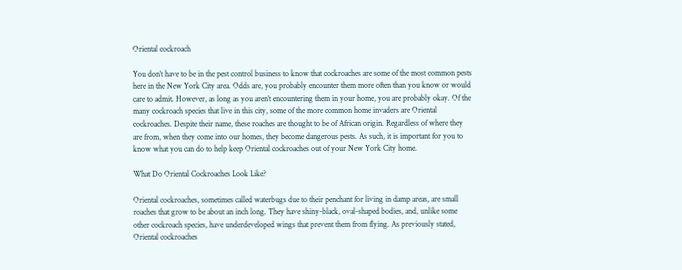Oriental cockroach

You don’t have to be in the pest control business to know that cockroaches are some of the most common pests here in the New York City area. Odds are, you probably encounter them more often than you know or would care to admit. However, as long as you aren’t encountering them in your home, you are probably okay. Of the many cockroach species that live in this city, some of the more common home invaders are Oriental cockroaches. Despite their name, these roaches are thought to be of African origin. Regardless of where they are from, when they come into our homes, they become dangerous pests. As such, it is important for you to know what you can do to help keep Oriental cockroaches out of your New York City home.

What Do Oriental Cockroaches Look Like?

Oriental cockroaches, sometimes called waterbugs due to their penchant for living in damp areas, are small roaches that grow to be about an inch long. They have shiny-black, oval-shaped bodies, and, unlike some other cockroach species, have underdeveloped wings that prevent them from flying. As previously stated, Oriental cockroaches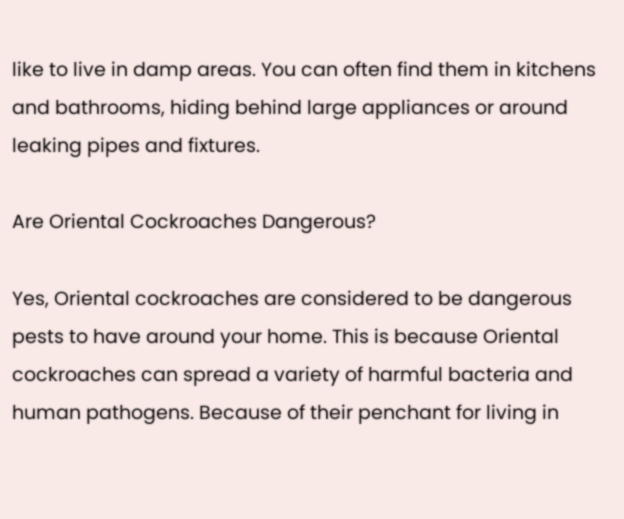like to live in damp areas. You can often find them in kitchens and bathrooms, hiding behind large appliances or around leaking pipes and fixtures.

Are Oriental Cockroaches Dangerous?

Yes, Oriental cockroaches are considered to be dangerous pests to have around your home. This is because Oriental cockroaches can spread a variety of harmful bacteria and human pathogens. Because of their penchant for living in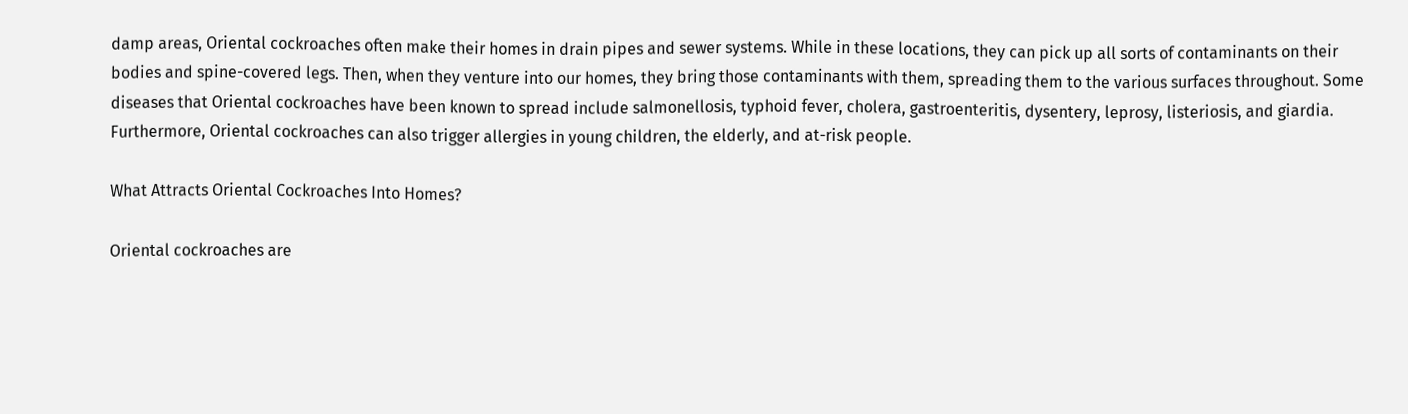damp areas, Oriental cockroaches often make their homes in drain pipes and sewer systems. While in these locations, they can pick up all sorts of contaminants on their bodies and spine-covered legs. Then, when they venture into our homes, they bring those contaminants with them, spreading them to the various surfaces throughout. Some diseases that Oriental cockroaches have been known to spread include salmonellosis, typhoid fever, cholera, gastroenteritis, dysentery, leprosy, listeriosis, and giardia. Furthermore, Oriental cockroaches can also trigger allergies in young children, the elderly, and at-risk people.

What Attracts Oriental Cockroaches Into Homes?

Oriental cockroaches are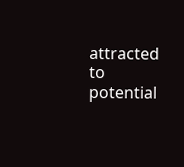attracted to potential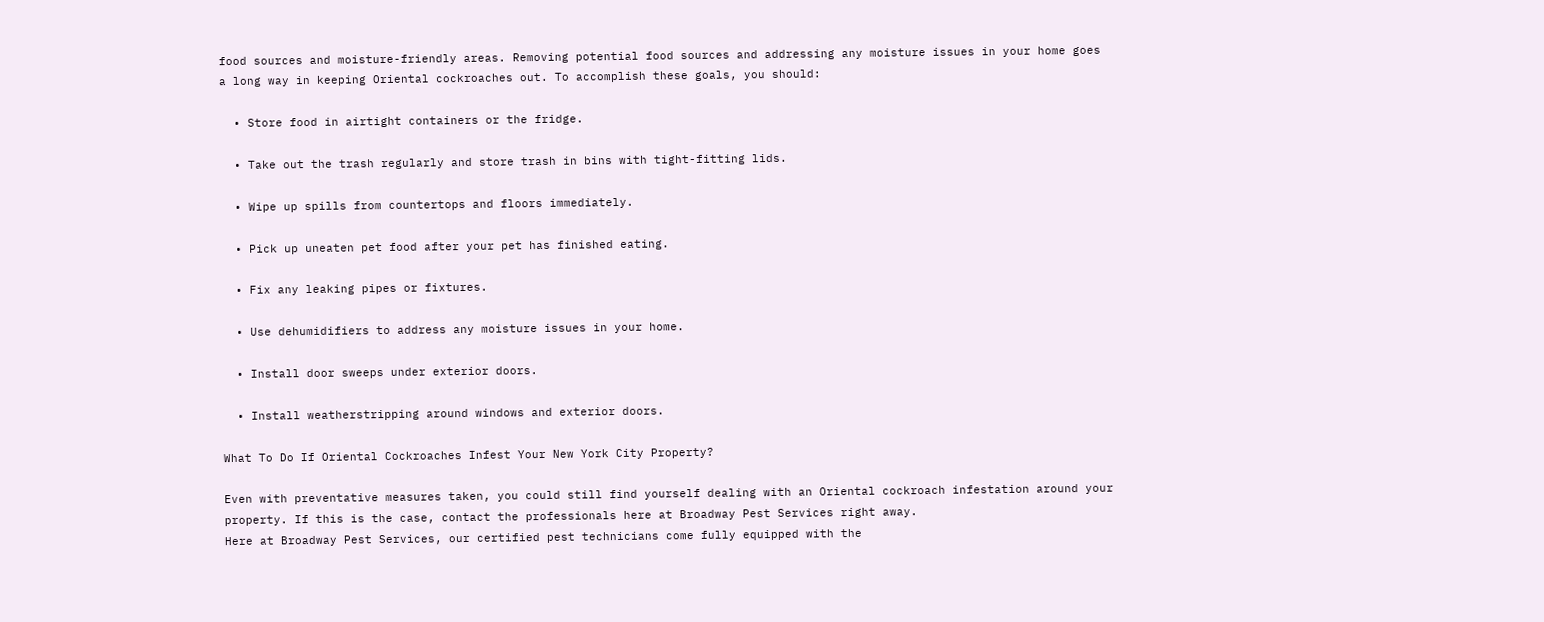food sources and moisture-friendly areas. Removing potential food sources and addressing any moisture issues in your home goes a long way in keeping Oriental cockroaches out. To accomplish these goals, you should:

  • Store food in airtight containers or the fridge.

  • Take out the trash regularly and store trash in bins with tight-fitting lids.

  • Wipe up spills from countertops and floors immediately.

  • Pick up uneaten pet food after your pet has finished eating.

  • Fix any leaking pipes or fixtures.

  • Use dehumidifiers to address any moisture issues in your home.

  • Install door sweeps under exterior doors.

  • Install weatherstripping around windows and exterior doors.

What To Do If Oriental Cockroaches Infest Your New York City Property?

Even with preventative measures taken, you could still find yourself dealing with an Oriental cockroach infestation around your property. If this is the case, contact the professionals here at Broadway Pest Services right away.
Here at Broadway Pest Services, our certified pest technicians come fully equipped with the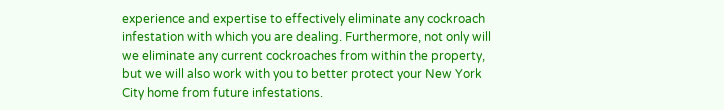experience and expertise to effectively eliminate any cockroach infestation with which you are dealing. Furthermore, not only will we eliminate any current cockroaches from within the property, but we will also work with you to better protect your New York City home from future infestations.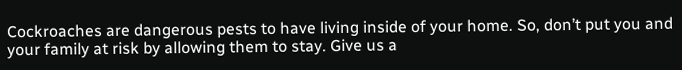Cockroaches are dangerous pests to have living inside of your home. So, don’t put you and your family at risk by allowing them to stay. Give us a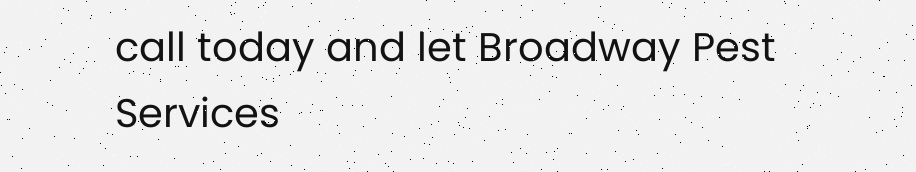call today and let Broadway Pest Services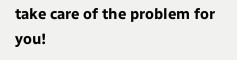take care of the problem for you!